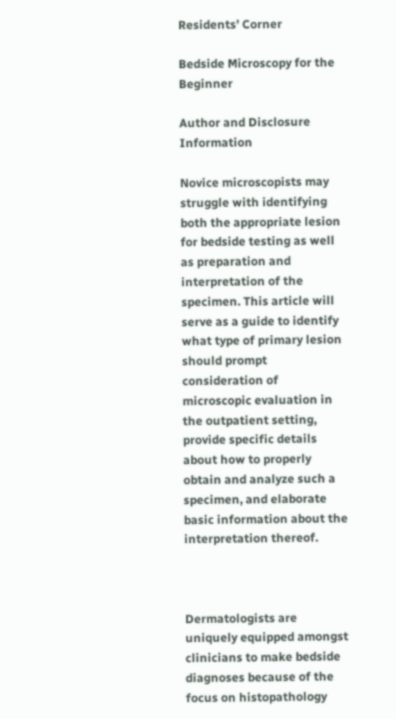Residents’ Corner

Bedside Microscopy for the Beginner

Author and Disclosure Information

Novice microscopists may struggle with identifying both the appropriate lesion for bedside testing as well as preparation and interpretation of the specimen. This article will serve as a guide to identify what type of primary lesion should prompt consideration of microscopic evaluation in the outpatient setting, provide specific details about how to properly obtain and analyze such a specimen, and elaborate basic information about the interpretation thereof.



Dermatologists are uniquely equipped amongst clinicians to make bedside diagnoses because of the focus on histopathology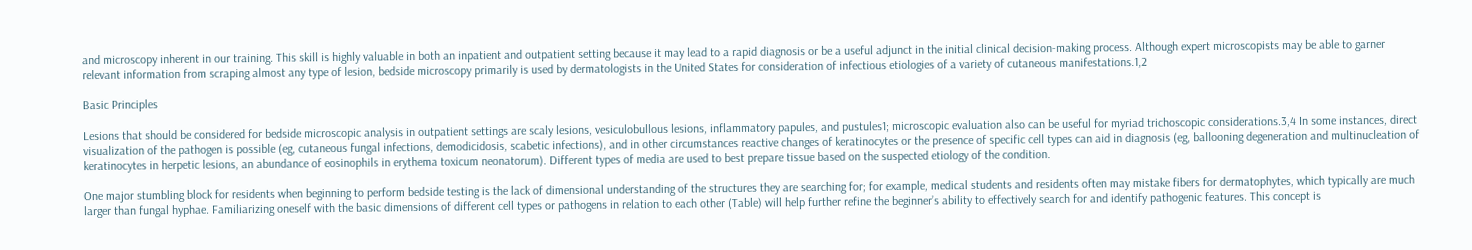and microscopy inherent in our training. This skill is highly valuable in both an inpatient and outpatient setting because it may lead to a rapid diagnosis or be a useful adjunct in the initial clinical decision-making process. Although expert microscopists may be able to garner relevant information from scraping almost any type of lesion, bedside microscopy primarily is used by dermatologists in the United States for consideration of infectious etiologies of a variety of cutaneous manifestations.1,2

Basic Principles

Lesions that should be considered for bedside microscopic analysis in outpatient settings are scaly lesions, vesiculobullous lesions, inflammatory papules, and pustules1; microscopic evaluation also can be useful for myriad trichoscopic considerations.3,4 In some instances, direct visualization of the pathogen is possible (eg, cutaneous fungal infections, demodicidosis, scabetic infections), and in other circumstances reactive changes of keratinocytes or the presence of specific cell types can aid in diagnosis (eg, ballooning degeneration and multinucleation of keratinocytes in herpetic lesions, an abundance of eosinophils in erythema toxicum neonatorum). Different types of media are used to best prepare tissue based on the suspected etiology of the condition.

One major stumbling block for residents when beginning to perform bedside testing is the lack of dimensional understanding of the structures they are searching for; for example, medical students and residents often may mistake fibers for dermatophytes, which typically are much larger than fungal hyphae. Familiarizing oneself with the basic dimensions of different cell types or pathogens in relation to each other (Table) will help further refine the beginner’s ability to effectively search for and identify pathogenic features. This concept is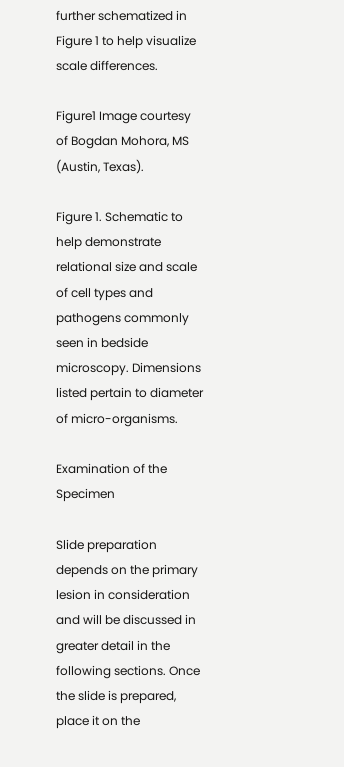further schematized in Figure 1 to help visualize scale differences.

Figure1 Image courtesy of Bogdan Mohora, MS (Austin, Texas).

Figure 1. Schematic to help demonstrate relational size and scale of cell types and pathogens commonly seen in bedside microscopy. Dimensions listed pertain to diameter of micro-organisms.

Examination of the Specimen

Slide preparation depends on the primary lesion in consideration and will be discussed in greater detail in the following sections. Once the slide is prepared, place it on the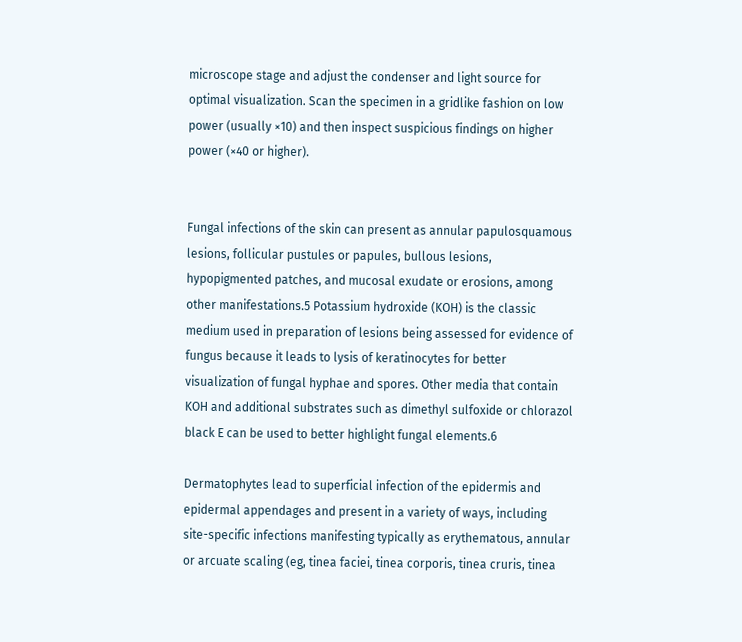microscope stage and adjust the condenser and light source for optimal visualization. Scan the specimen in a gridlike fashion on low power (usually ×10) and then inspect suspicious findings on higher power (×40 or higher).


Fungal infections of the skin can present as annular papulosquamous lesions, follicular pustules or papules, bullous lesions, hypopigmented patches, and mucosal exudate or erosions, among other manifestations.5 Potassium hydroxide (KOH) is the classic medium used in preparation of lesions being assessed for evidence of fungus because it leads to lysis of keratinocytes for better visualization of fungal hyphae and spores. Other media that contain KOH and additional substrates such as dimethyl sulfoxide or chlorazol black E can be used to better highlight fungal elements.6

Dermatophytes lead to superficial infection of the epidermis and epidermal appendages and present in a variety of ways, including site-specific infections manifesting typically as erythematous, annular or arcuate scaling (eg, tinea faciei, tinea corporis, tinea cruris, tinea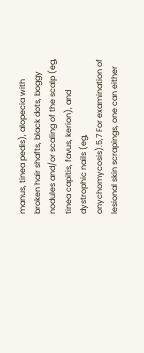manus, tinea pedis), alopecia with broken hair shafts, black dots, boggy nodules and/or scaling of the scalp (eg, tinea capitis, favus, kerion), and dystrophic nails (eg, onychomycosis).5,7 For examination of lesional skin scrapings, one can either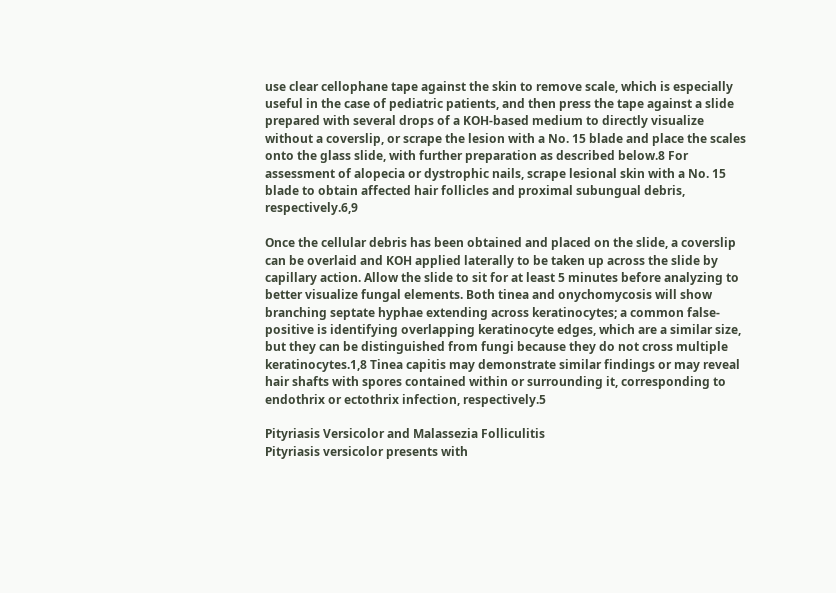use clear cellophane tape against the skin to remove scale, which is especially useful in the case of pediatric patients, and then press the tape against a slide prepared with several drops of a KOH-based medium to directly visualize without a coverslip, or scrape the lesion with a No. 15 blade and place the scales onto the glass slide, with further preparation as described below.8 For assessment of alopecia or dystrophic nails, scrape lesional skin with a No. 15 blade to obtain affected hair follicles and proximal subungual debris, respectively.6,9

Once the cellular debris has been obtained and placed on the slide, a coverslip can be overlaid and KOH applied laterally to be taken up across the slide by capillary action. Allow the slide to sit for at least 5 minutes before analyzing to better visualize fungal elements. Both tinea and onychomycosis will show branching septate hyphae extending across keratinocytes; a common false-positive is identifying overlapping keratinocyte edges, which are a similar size, but they can be distinguished from fungi because they do not cross multiple keratinocytes.1,8 Tinea capitis may demonstrate similar findings or may reveal hair shafts with spores contained within or surrounding it, corresponding to endothrix or ectothrix infection, respectively.5

Pityriasis Versicolor and Malassezia Folliculitis
Pityriasis versicolor presents with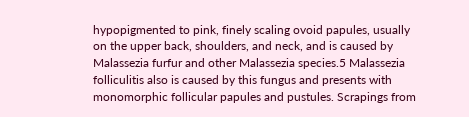hypopigmented to pink, finely scaling ovoid papules, usually on the upper back, shoulders, and neck, and is caused by Malassezia furfur and other Malassezia species.5 Malassezia folliculitis also is caused by this fungus and presents with monomorphic follicular papules and pustules. Scrapings from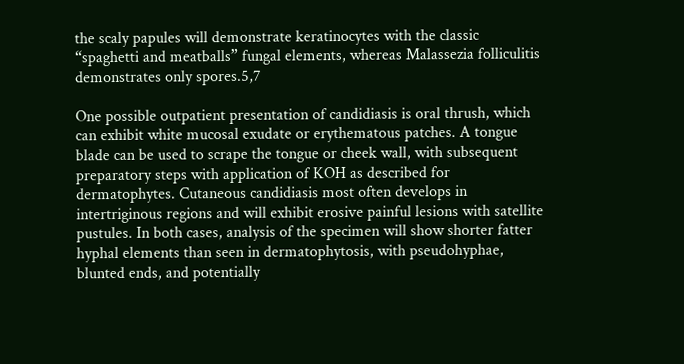the scaly papules will demonstrate keratinocytes with the classic “spaghetti and meatballs” fungal elements, whereas Malassezia folliculitis demonstrates only spores.5,7

One possible outpatient presentation of candidiasis is oral thrush, which can exhibit white mucosal exudate or erythematous patches. A tongue blade can be used to scrape the tongue or cheek wall, with subsequent preparatory steps with application of KOH as described for dermatophytes. Cutaneous candidiasis most often develops in intertriginous regions and will exhibit erosive painful lesions with satellite pustules. In both cases, analysis of the specimen will show shorter fatter hyphal elements than seen in dermatophytosis, with pseudohyphae, blunted ends, and potentially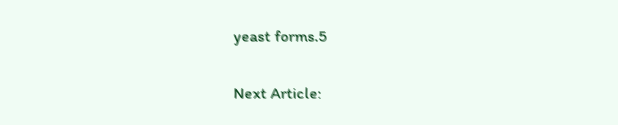yeast forms.5

Next Article: